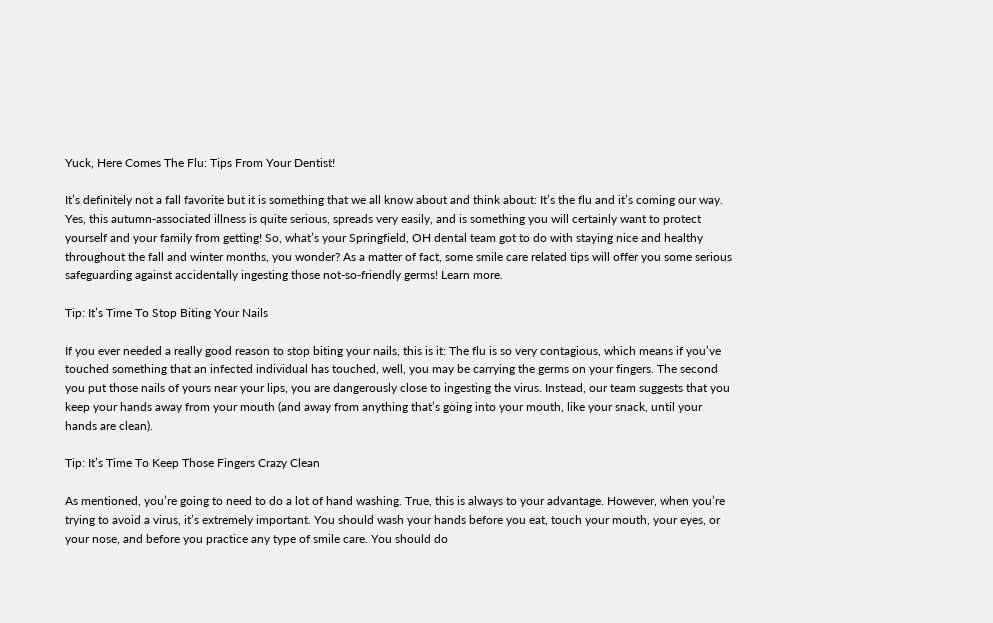Yuck, Here Comes The Flu: Tips From Your Dentist!

It’s definitely not a fall favorite but it is something that we all know about and think about: It’s the flu and it’s coming our way. Yes, this autumn-associated illness is quite serious, spreads very easily, and is something you will certainly want to protect yourself and your family from getting! So, what’s your Springfield, OH dental team got to do with staying nice and healthy throughout the fall and winter months, you wonder? As a matter of fact, some smile care related tips will offer you some serious safeguarding against accidentally ingesting those not-so-friendly germs! Learn more.

Tip: It’s Time To Stop Biting Your Nails

If you ever needed a really good reason to stop biting your nails, this is it: The flu is so very contagious, which means if you’ve touched something that an infected individual has touched, well, you may be carrying the germs on your fingers. The second you put those nails of yours near your lips, you are dangerously close to ingesting the virus. Instead, our team suggests that you keep your hands away from your mouth (and away from anything that’s going into your mouth, like your snack, until your hands are clean).

Tip: It’s Time To Keep Those Fingers Crazy Clean

As mentioned, you’re going to need to do a lot of hand washing. True, this is always to your advantage. However, when you’re trying to avoid a virus, it’s extremely important. You should wash your hands before you eat, touch your mouth, your eyes, or your nose, and before you practice any type of smile care. You should do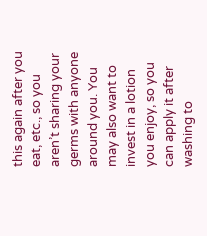this again after you eat, etc., so you aren’t sharing your germs with anyone around you. You may also want to invest in a lotion you enjoy, so you can apply it after washing to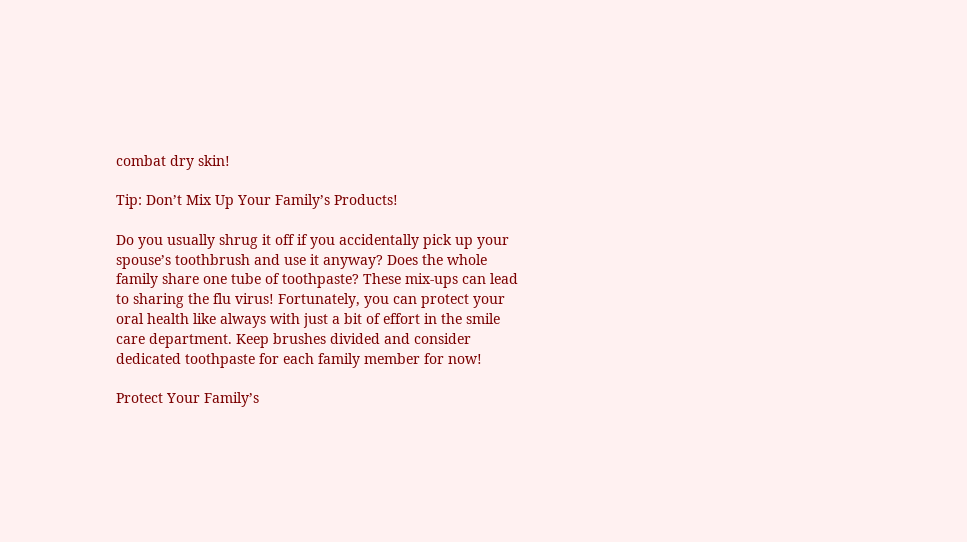combat dry skin!

Tip: Don’t Mix Up Your Family’s Products!

Do you usually shrug it off if you accidentally pick up your spouse’s toothbrush and use it anyway? Does the whole family share one tube of toothpaste? These mix-ups can lead to sharing the flu virus! Fortunately, you can protect your oral health like always with just a bit of effort in the smile care department. Keep brushes divided and consider dedicated toothpaste for each family member for now!

Protect Your Family’s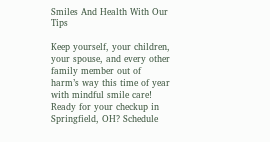Smiles And Health With Our Tips

Keep yourself, your children, your spouse, and every other family member out of harm’s way this time of year with mindful smile care! Ready for your checkup in Springfield, OH? Schedule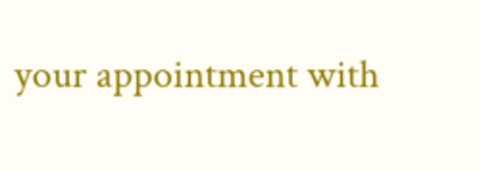your appointment with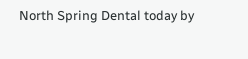North Spring Dental today by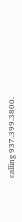calling 937.399.3800.